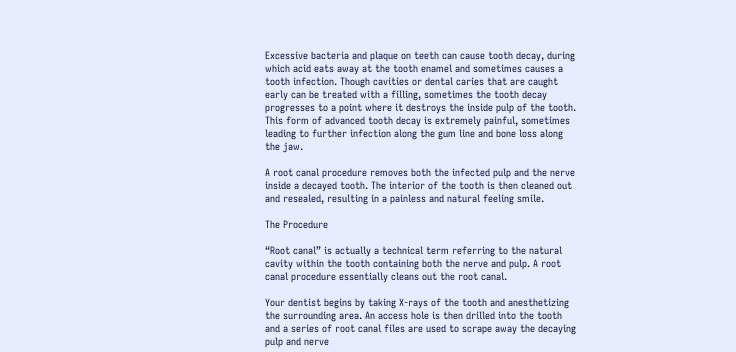Excessive bacteria and plaque on teeth can cause tooth decay, during which acid eats away at the tooth enamel and sometimes causes a tooth infection. Though cavities or dental caries that are caught early can be treated with a filling, sometimes the tooth decay progresses to a point where it destroys the inside pulp of the tooth. This form of advanced tooth decay is extremely painful, sometimes leading to further infection along the gum line and bone loss along the jaw.

A root canal procedure removes both the infected pulp and the nerve inside a decayed tooth. The interior of the tooth is then cleaned out and resealed, resulting in a painless and natural feeling smile.

The Procedure

“Root canal” is actually a technical term referring to the natural cavity within the tooth containing both the nerve and pulp. A root canal procedure essentially cleans out the root canal.

Your dentist begins by taking X-rays of the tooth and anesthetizing the surrounding area. An access hole is then drilled into the tooth and a series of root canal files are used to scrape away the decaying pulp and nerve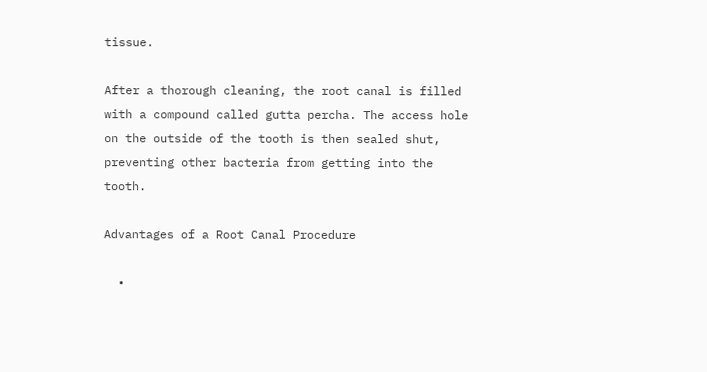tissue.

After a thorough cleaning, the root canal is filled with a compound called gutta percha. The access hole on the outside of the tooth is then sealed shut, preventing other bacteria from getting into the tooth.

Advantages of a Root Canal Procedure

  •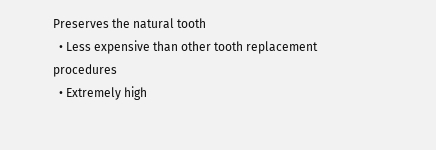Preserves the natural tooth
  • Less expensive than other tooth replacement procedures
  • Extremely high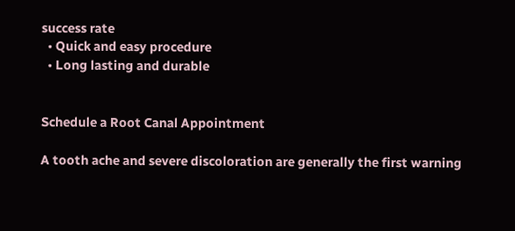success rate
  • Quick and easy procedure
  • Long lasting and durable


Schedule a Root Canal Appointment

A tooth ache and severe discoloration are generally the first warning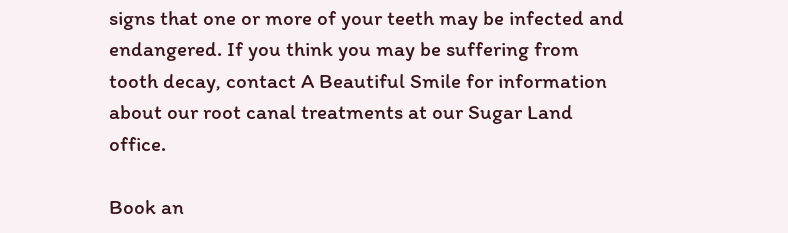signs that one or more of your teeth may be infected and endangered. If you think you may be suffering from tooth decay, contact A Beautiful Smile for information about our root canal treatments at our Sugar Land office.

Book an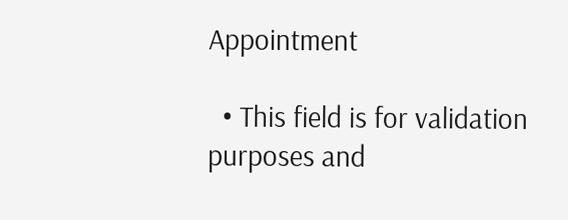Appointment

  • This field is for validation purposes and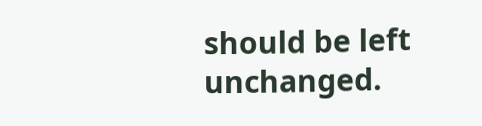should be left unchanged.